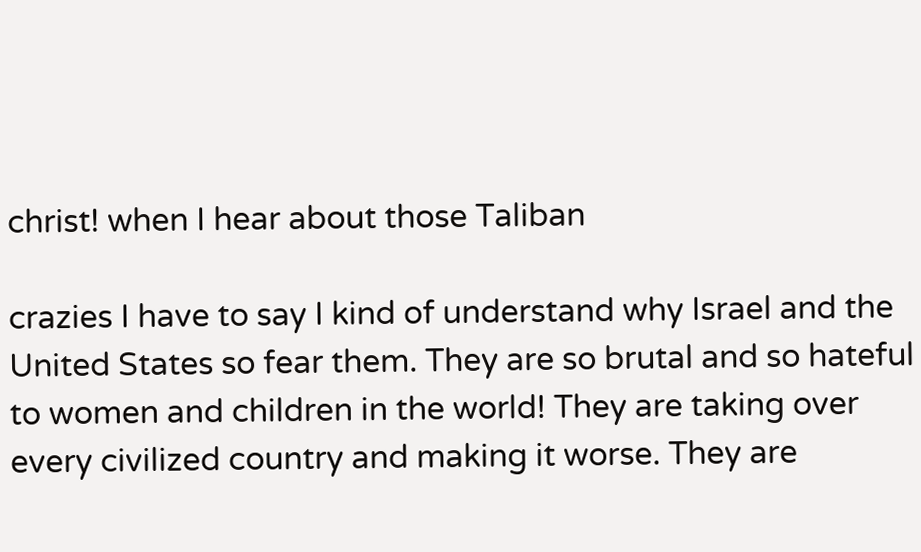christ! when I hear about those Taliban

crazies I have to say I kind of understand why Israel and the United States so fear them. They are so brutal and so hateful to women and children in the world! They are taking over every civilized country and making it worse. They are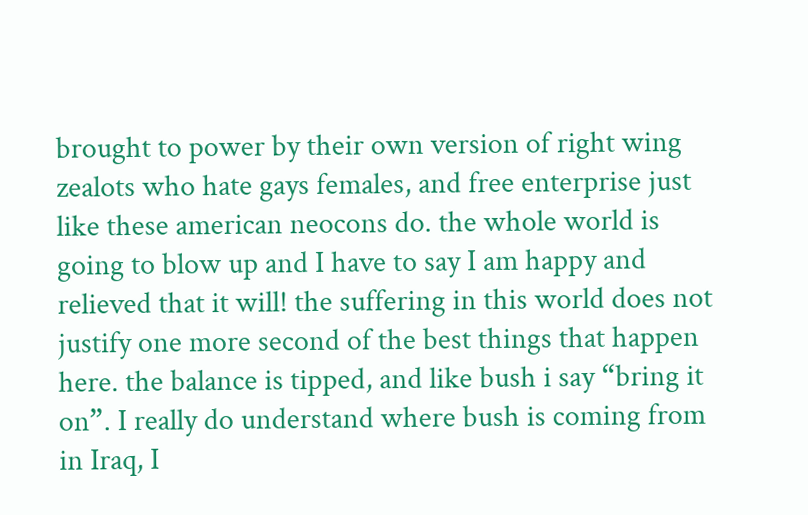brought to power by their own version of right wing zealots who hate gays females, and free enterprise just like these american neocons do. the whole world is going to blow up and I have to say I am happy and relieved that it will! the suffering in this world does not justify one more second of the best things that happen here. the balance is tipped, and like bush i say “bring it on”. I really do understand where bush is coming from in Iraq, I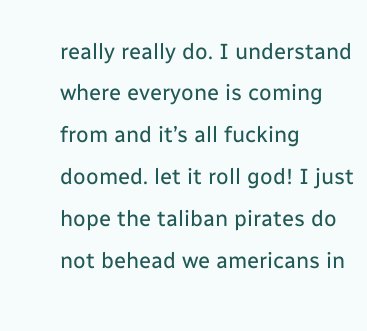really really do. I understand where everyone is coming from and it’s all fucking doomed. let it roll god! I just hope the taliban pirates do not behead we americans in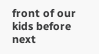front of our kids before next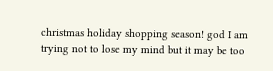christmas holiday shopping season! god I am trying not to lose my mind but it may be too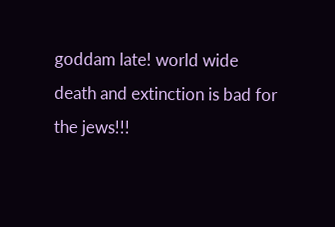goddam late! world wide death and extinction is bad for the jews!!!